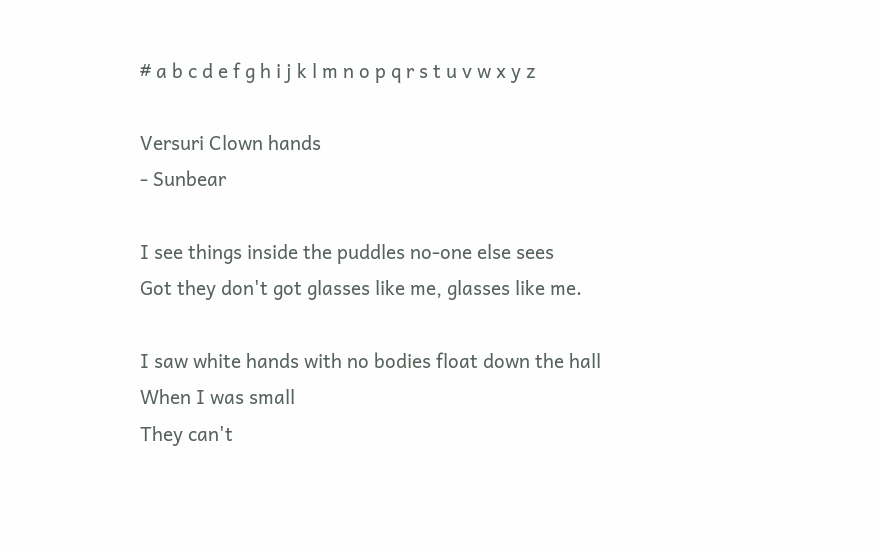# a b c d e f g h i j k l m n o p q r s t u v w x y z

Versuri Clown hands
- Sunbear

I see things inside the puddles no-one else sees
Got they don't got glasses like me, glasses like me.

I saw white hands with no bodies float down the hall
When I was small
They can't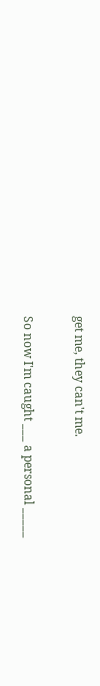get me, they can't me.

So now I'm caught ___ a personal _____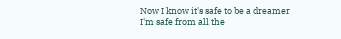Now I know it's safe to be a dreamer
I'm safe from all the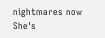nightmares now
She's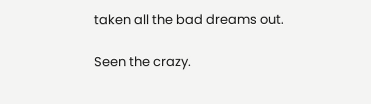taken all the bad dreams out.

Seen the crazy.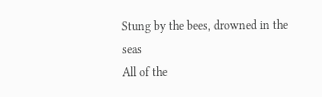Stung by the bees, drowned in the seas
All of the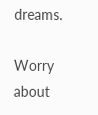dreams.

Worry about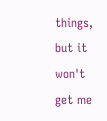things, but it won't get me